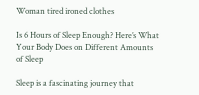Woman tired ironed clothes

Is 6 Hours of Sleep Enough? Here’s What Your Body Does on Different Amounts of Sleep

Sleep is a fascinating journey that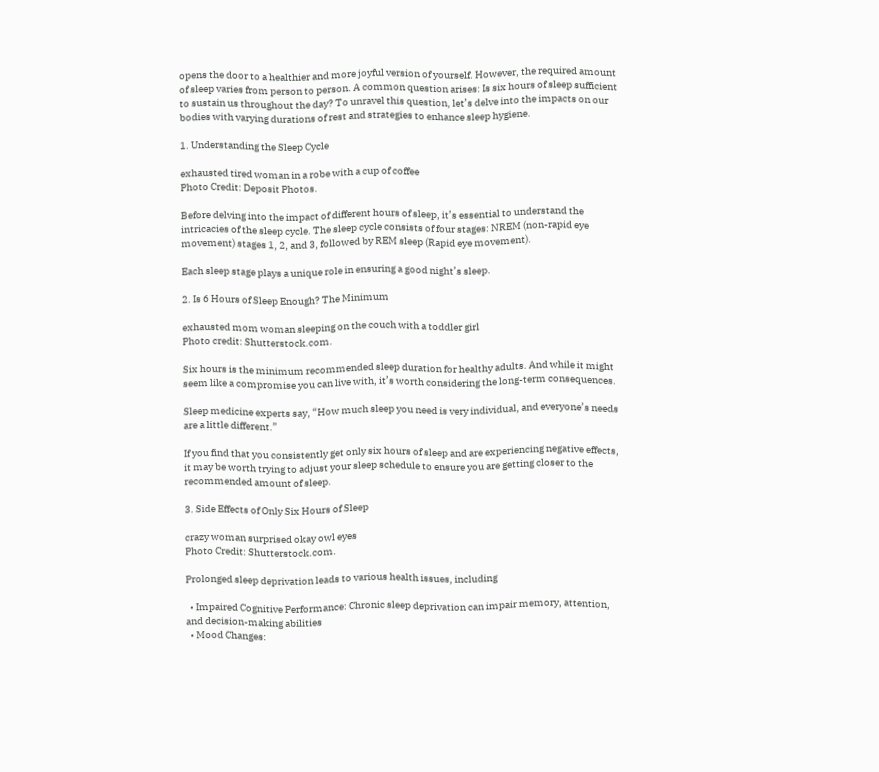opens the door to a healthier and more joyful version of yourself. However, the required amount of sleep varies from person to person. A common question arises: Is six hours of sleep sufficient to sustain us throughout the day? To unravel this question, let’s delve into the impacts on our bodies with varying durations of rest and strategies to enhance sleep hygiene.

1. Understanding the Sleep Cycle

exhausted tired woman in a robe with a cup of coffee
Photo Credit: Deposit Photos.

Before delving into the impact of different hours of sleep, it’s essential to understand the intricacies of the sleep cycle. The sleep cycle consists of four stages: NREM (non-rapid eye movement) stages 1, 2, and 3, followed by REM sleep (Rapid eye movement).

Each sleep stage plays a unique role in ensuring a good night’s sleep.

2. Is 6 Hours of Sleep Enough? The Minimum

exhausted mom woman sleeping on the couch with a toddler girl
Photo credit: Shutterstock.com.

Six hours is the minimum recommended sleep duration for healthy adults. And while it might seem like a compromise you can live with, it’s worth considering the long-term consequences.

Sleep medicine experts say, “How much sleep you need is very individual, and everyone’s needs are a little different.”

If you find that you consistently get only six hours of sleep and are experiencing negative effects, it may be worth trying to adjust your sleep schedule to ensure you are getting closer to the recommended amount of sleep.

3. Side Effects of Only Six Hours of Sleep

crazy woman surprised okay owl eyes
Photo Credit: Shutterstock.com.

Prolonged sleep deprivation leads to various health issues, including

  • Impaired Cognitive Performance: Chronic sleep deprivation can impair memory, attention, and decision-making abilities
  • Mood Changes: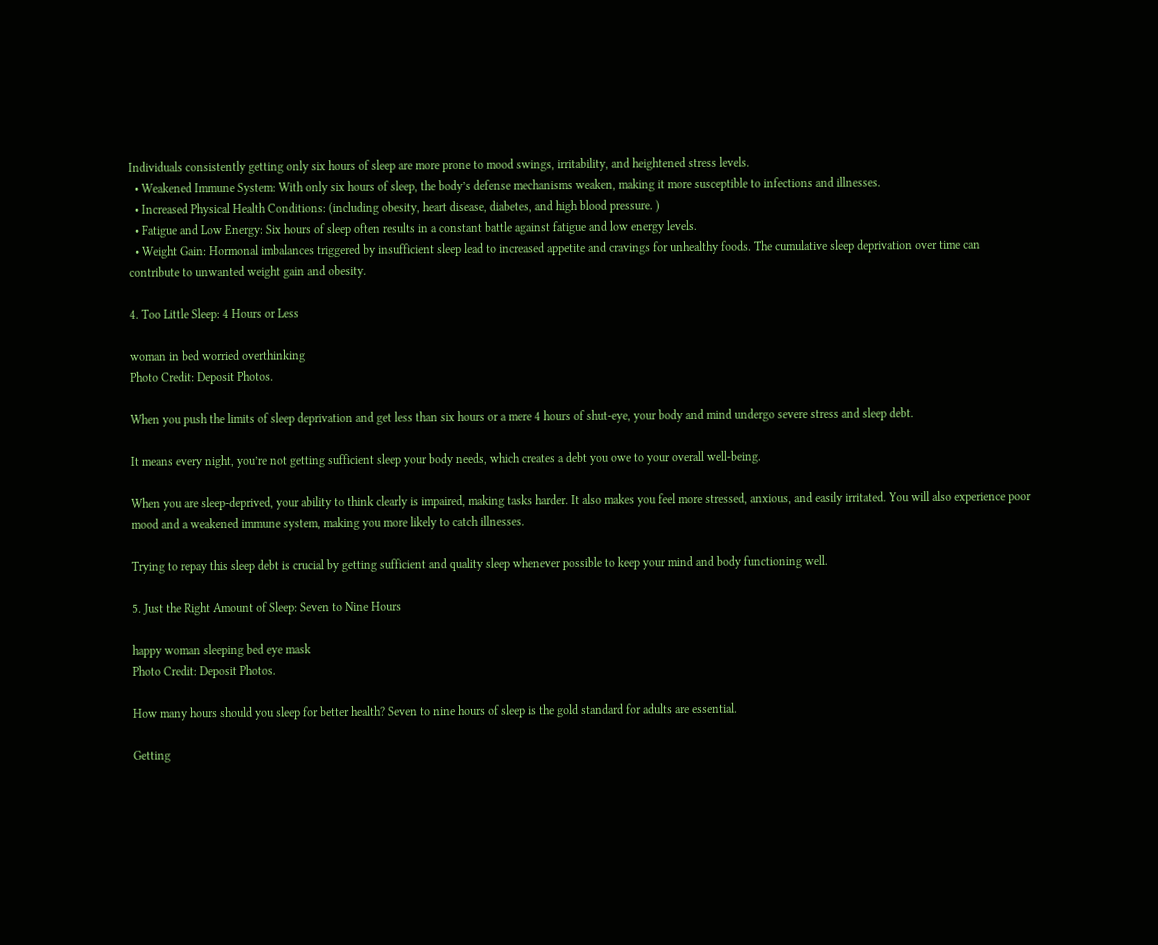Individuals consistently getting only six hours of sleep are more prone to mood swings, irritability, and heightened stress levels.
  • Weakened Immune System: With only six hours of sleep, the body’s defense mechanisms weaken, making it more susceptible to infections and illnesses.
  • Increased Physical Health Conditions: (including obesity, heart disease, diabetes, and high blood pressure. )
  • Fatigue and Low Energy: Six hours of sleep often results in a constant battle against fatigue and low energy levels.
  • Weight Gain: Hormonal imbalances triggered by insufficient sleep lead to increased appetite and cravings for unhealthy foods. The cumulative sleep deprivation over time can contribute to unwanted weight gain and obesity.

4. Too Little Sleep: 4 Hours or Less

woman in bed worried overthinking
Photo Credit: Deposit Photos.

When you push the limits of sleep deprivation and get less than six hours or a mere 4 hours of shut-eye, your body and mind undergo severe stress and sleep debt.

It means every night, you’re not getting sufficient sleep your body needs, which creates a debt you owe to your overall well-being.

When you are sleep-deprived, your ability to think clearly is impaired, making tasks harder. It also makes you feel more stressed, anxious, and easily irritated. You will also experience poor mood and a weakened immune system, making you more likely to catch illnesses.

Trying to repay this sleep debt is crucial by getting sufficient and quality sleep whenever possible to keep your mind and body functioning well.

5. Just the Right Amount of Sleep: Seven to Nine Hours

happy woman sleeping bed eye mask
Photo Credit: Deposit Photos.

How many hours should you sleep for better health? Seven to nine hours of sleep is the gold standard for adults are essential.

Getting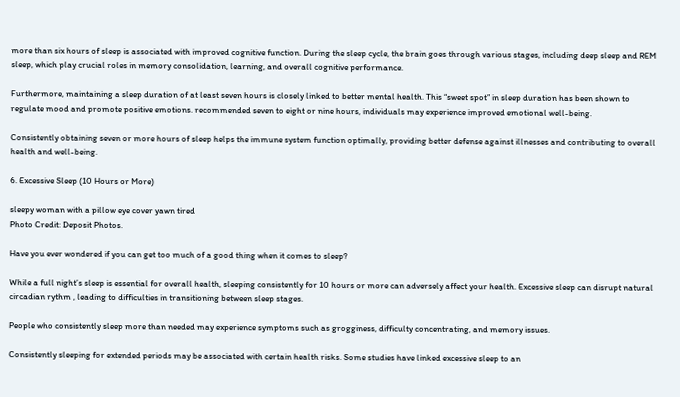more than six hours of sleep is associated with improved cognitive function. During the sleep cycle, the brain goes through various stages, including deep sleep and REM sleep, which play crucial roles in memory consolidation, learning, and overall cognitive performance.

Furthermore, maintaining a sleep duration of at least seven hours is closely linked to better mental health. This “sweet spot” in sleep duration has been shown to regulate mood and promote positive emotions. recommended seven to eight or nine hours, individuals may experience improved emotional well-being.

Consistently obtaining seven or more hours of sleep helps the immune system function optimally, providing better defense against illnesses and contributing to overall health and well-being.

6. Excessive Sleep (10 Hours or More)

sleepy woman with a pillow eye cover yawn tired
Photo Credit: Deposit Photos.

Have you ever wondered if you can get too much of a good thing when it comes to sleep?

While a full night’s sleep is essential for overall health, sleeping consistently for 10 hours or more can adversely affect your health. Excessive sleep can disrupt natural circadian rythm , leading to difficulties in transitioning between sleep stages.

People who consistently sleep more than needed may experience symptoms such as grogginess, difficulty concentrating, and memory issues.

Consistently sleeping for extended periods may be associated with certain health risks. Some studies have linked excessive sleep to an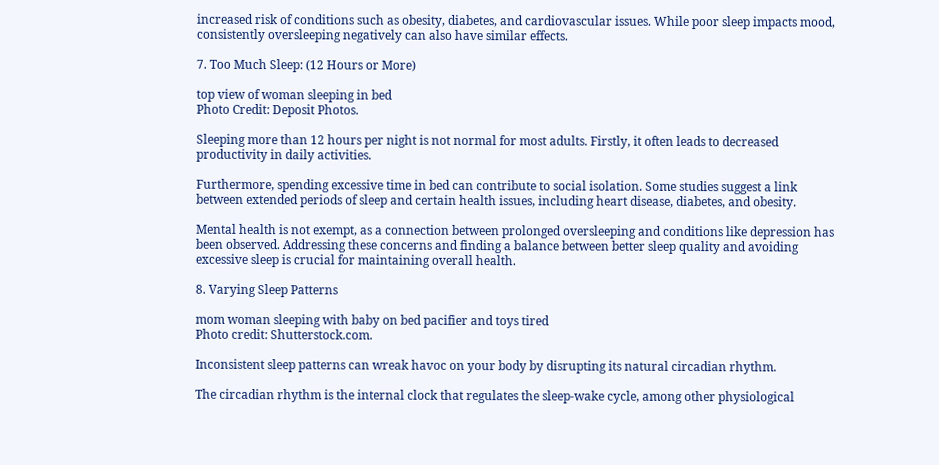increased risk of conditions such as obesity, diabetes, and cardiovascular issues. While poor sleep impacts mood, consistently oversleeping negatively can also have similar effects.

7. Too Much Sleep: (12 Hours or More)

top view of woman sleeping in bed
Photo Credit: Deposit Photos.

Sleeping more than 12 hours per night is not normal for most adults. Firstly, it often leads to decreased productivity in daily activities.

Furthermore, spending excessive time in bed can contribute to social isolation. Some studies suggest a link between extended periods of sleep and certain health issues, including heart disease, diabetes, and obesity.

Mental health is not exempt, as a connection between prolonged oversleeping and conditions like depression has been observed. Addressing these concerns and finding a balance between better sleep quality and avoiding excessive sleep is crucial for maintaining overall health.

8. Varying Sleep Patterns

mom woman sleeping with baby on bed pacifier and toys tired
Photo credit: Shutterstock.com.

Inconsistent sleep patterns can wreak havoc on your body by disrupting its natural circadian rhythm.

The circadian rhythm is the internal clock that regulates the sleep-wake cycle, among other physiological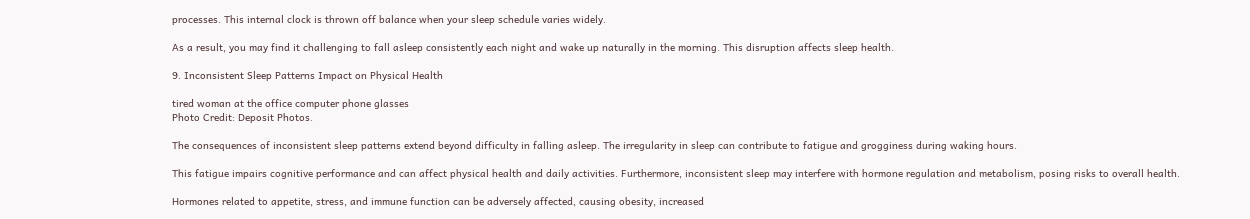processes. This internal clock is thrown off balance when your sleep schedule varies widely.

As a result, you may find it challenging to fall asleep consistently each night and wake up naturally in the morning. This disruption affects sleep health.

9. Inconsistent Sleep Patterns Impact on Physical Health

tired woman at the office computer phone glasses
Photo Credit: Deposit Photos.

The consequences of inconsistent sleep patterns extend beyond difficulty in falling asleep. The irregularity in sleep can contribute to fatigue and grogginess during waking hours.

This fatigue impairs cognitive performance and can affect physical health and daily activities. Furthermore, inconsistent sleep may interfere with hormone regulation and metabolism, posing risks to overall health.

Hormones related to appetite, stress, and immune function can be adversely affected, causing obesity, increased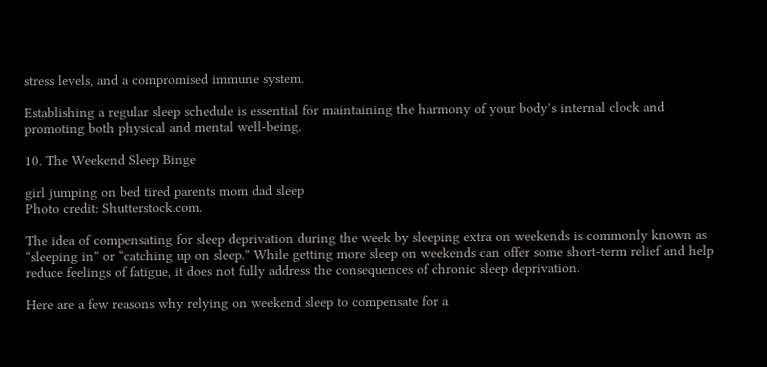stress levels, and a compromised immune system.

Establishing a regular sleep schedule is essential for maintaining the harmony of your body’s internal clock and promoting both physical and mental well-being.

10. The Weekend Sleep Binge

girl jumping on bed tired parents mom dad sleep
Photo credit: Shutterstock.com.

The idea of compensating for sleep deprivation during the week by sleeping extra on weekends is commonly known as “sleeping in” or “catching up on sleep.” While getting more sleep on weekends can offer some short-term relief and help reduce feelings of fatigue, it does not fully address the consequences of chronic sleep deprivation.

Here are a few reasons why relying on weekend sleep to compensate for a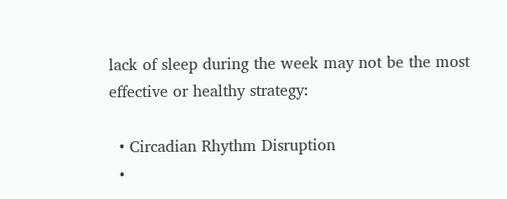lack of sleep during the week may not be the most effective or healthy strategy:

  • Circadian Rhythm Disruption
  •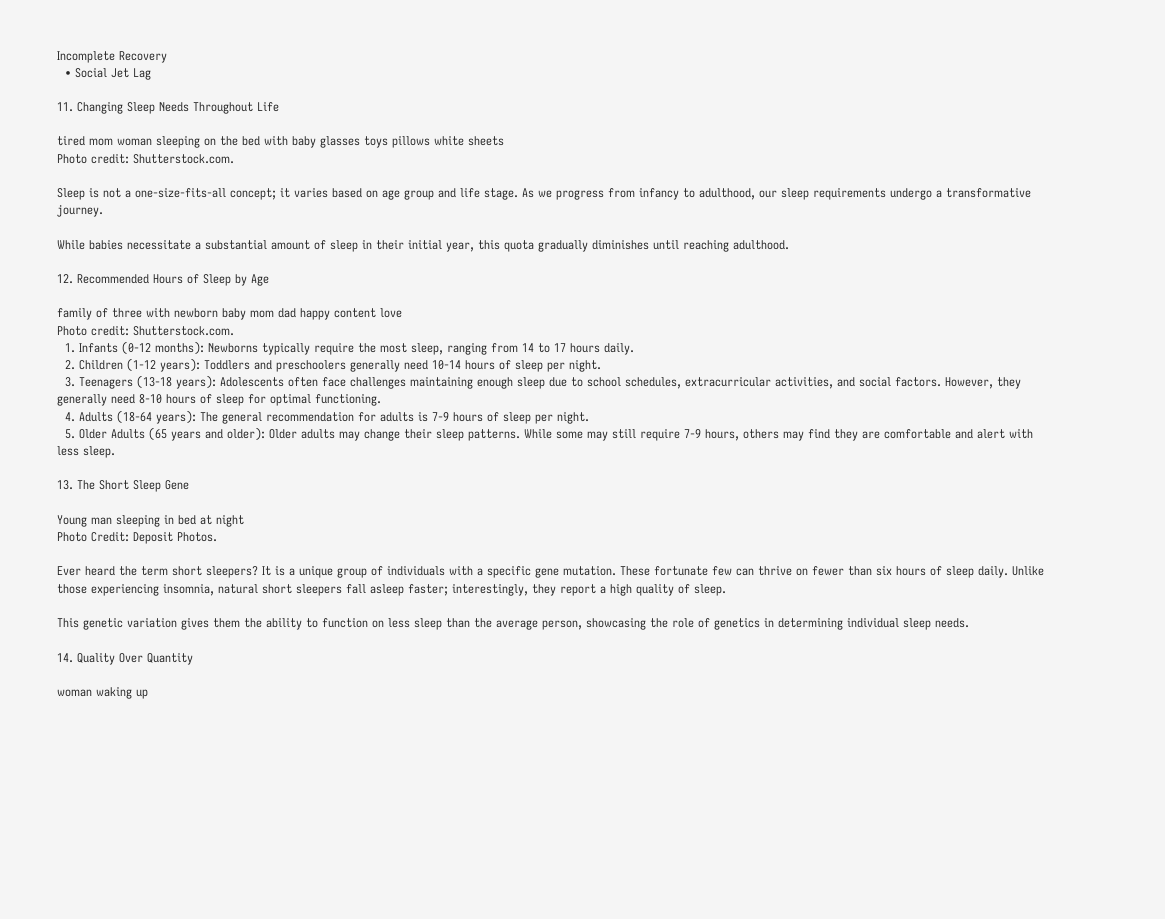Incomplete Recovery
  • Social Jet Lag

11. Changing Sleep Needs Throughout Life

tired mom woman sleeping on the bed with baby glasses toys pillows white sheets
Photo credit: Shutterstock.com.

Sleep is not a one-size-fits-all concept; it varies based on age group and life stage. As we progress from infancy to adulthood, our sleep requirements undergo a transformative journey.

While babies necessitate a substantial amount of sleep in their initial year, this quota gradually diminishes until reaching adulthood.

12. Recommended Hours of Sleep by Age

family of three with newborn baby mom dad happy content love
Photo credit: Shutterstock.com.
  1. Infants (0-12 months): Newborns typically require the most sleep, ranging from 14 to 17 hours daily.
  2. Children (1-12 years): Toddlers and preschoolers generally need 10-14 hours of sleep per night.
  3. Teenagers (13-18 years): Adolescents often face challenges maintaining enough sleep due to school schedules, extracurricular activities, and social factors. However, they generally need 8-10 hours of sleep for optimal functioning.
  4. Adults (18-64 years): The general recommendation for adults is 7-9 hours of sleep per night.
  5. Older Adults (65 years and older): Older adults may change their sleep patterns. While some may still require 7-9 hours, others may find they are comfortable and alert with less sleep.

13. The Short Sleep Gene

Young man sleeping in bed at night
Photo Credit: Deposit Photos.

Ever heard the term short sleepers? It is a unique group of individuals with a specific gene mutation. These fortunate few can thrive on fewer than six hours of sleep daily. Unlike those experiencing insomnia, natural short sleepers fall asleep faster; interestingly, they report a high quality of sleep.

This genetic variation gives them the ability to function on less sleep than the average person, showcasing the role of genetics in determining individual sleep needs.

14. Quality Over Quantity

woman waking up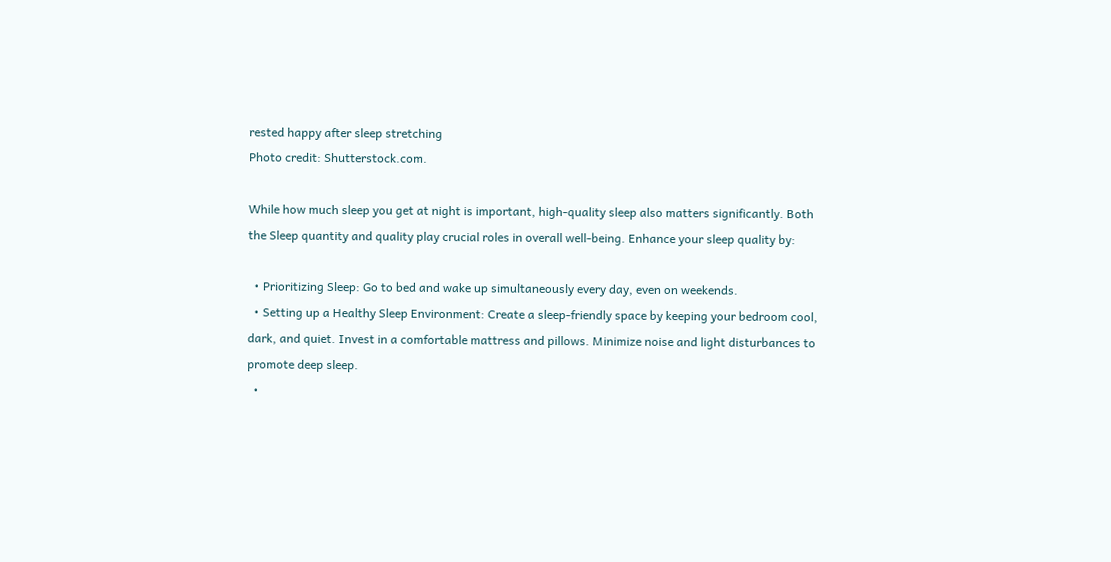rested happy after sleep stretching
Photo credit: Shutterstock.com.

While how much sleep you get at night is important, high-quality sleep also matters significantly. Both the Sleep quantity and quality play crucial roles in overall well-being. Enhance your sleep quality by:

  • Prioritizing Sleep: Go to bed and wake up simultaneously every day, even on weekends.
  • Setting up a Healthy Sleep Environment: Create a sleep-friendly space by keeping your bedroom cool, dark, and quiet. Invest in a comfortable mattress and pillows. Minimize noise and light disturbances to promote deep sleep.
  •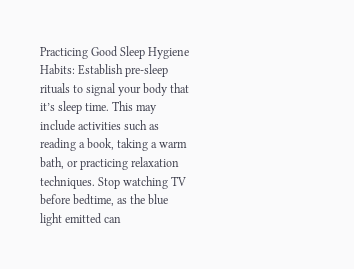Practicing Good Sleep Hygiene Habits: Establish pre-sleep rituals to signal your body that it’s sleep time. This may include activities such as reading a book, taking a warm bath, or practicing relaxation techniques. Stop watching TV before bedtime, as the blue light emitted can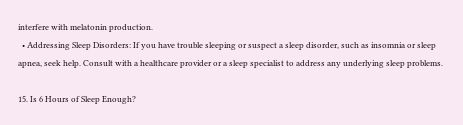interfere with melatonin production.
  • Addressing Sleep Disorders: If you have trouble sleeping or suspect a sleep disorder, such as insomnia or sleep apnea, seek help. Consult with a healthcare provider or a sleep specialist to address any underlying sleep problems.

15. Is 6 Hours of Sleep Enough?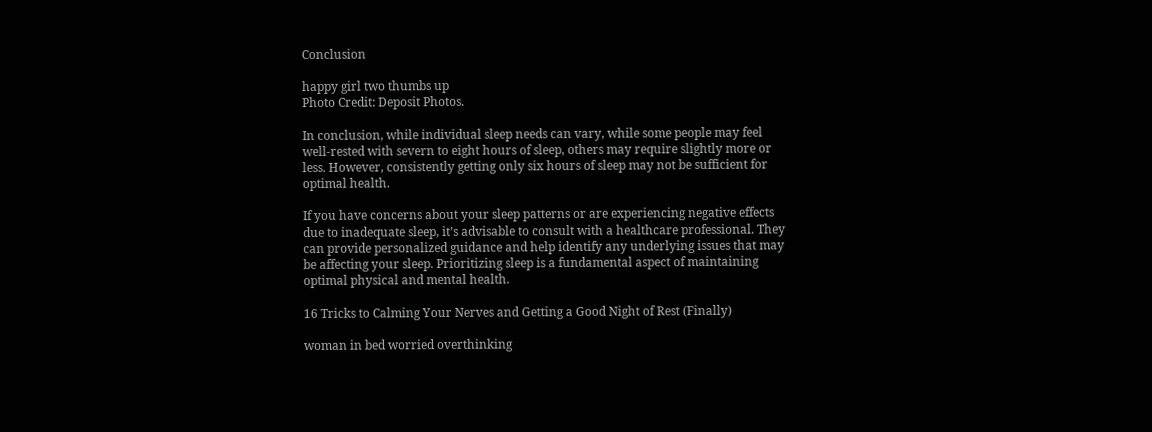Conclusion

happy girl two thumbs up
Photo Credit: Deposit Photos.

In conclusion, while individual sleep needs can vary, while some people may feel well-rested with severn to eight hours of sleep, others may require slightly more or less. However, consistently getting only six hours of sleep may not be sufficient for optimal health.

If you have concerns about your sleep patterns or are experiencing negative effects due to inadequate sleep, it’s advisable to consult with a healthcare professional. They can provide personalized guidance and help identify any underlying issues that may be affecting your sleep. Prioritizing sleep is a fundamental aspect of maintaining optimal physical and mental health.

16 Tricks to Calming Your Nerves and Getting a Good Night of Rest (Finally)

woman in bed worried overthinking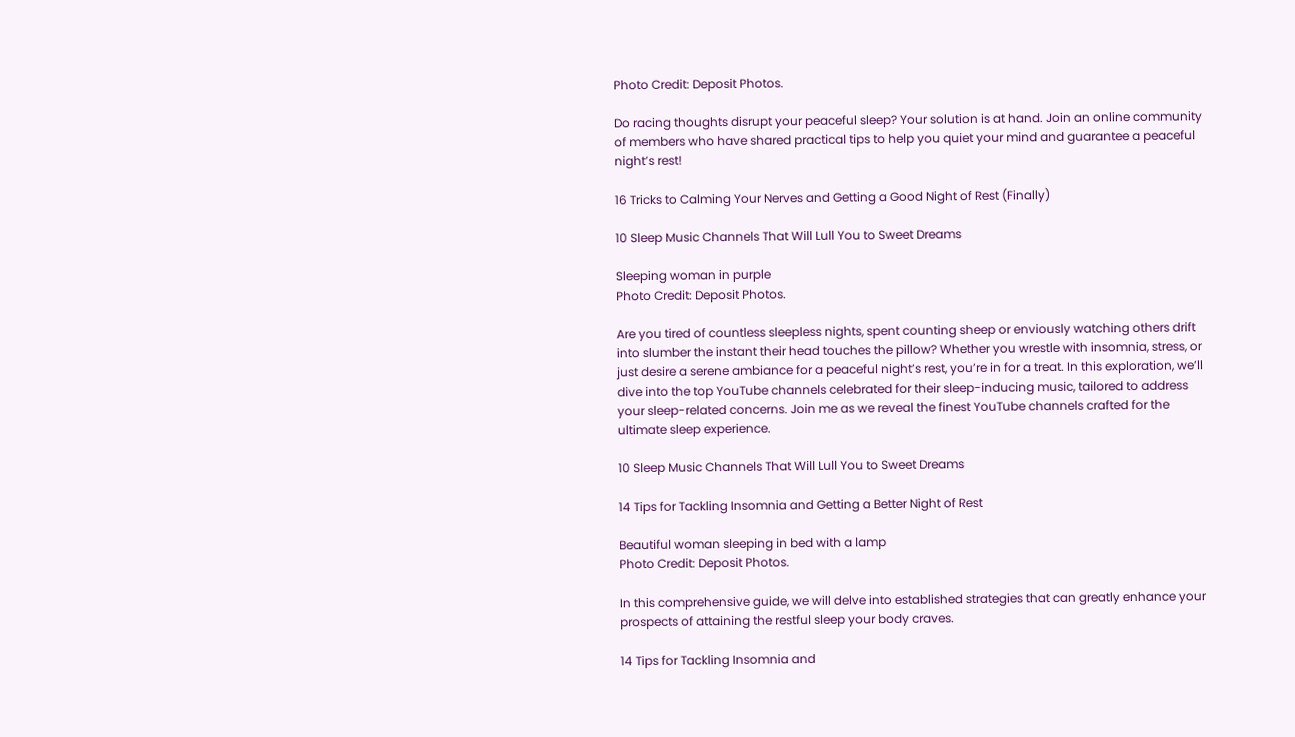Photo Credit: Deposit Photos.

Do racing thoughts disrupt your peaceful sleep? Your solution is at hand. Join an online community of members who have shared practical tips to help you quiet your mind and guarantee a peaceful night’s rest!

16 Tricks to Calming Your Nerves and Getting a Good Night of Rest (Finally)

10 Sleep Music Channels That Will Lull You to Sweet Dreams

Sleeping woman in purple
Photo Credit: Deposit Photos.

Are you tired of countless sleepless nights, spent counting sheep or enviously watching others drift into slumber the instant their head touches the pillow? Whether you wrestle with insomnia, stress, or just desire a serene ambiance for a peaceful night’s rest, you’re in for a treat. In this exploration, we’ll dive into the top YouTube channels celebrated for their sleep-inducing music, tailored to address your sleep-related concerns. Join me as we reveal the finest YouTube channels crafted for the ultimate sleep experience.

10 Sleep Music Channels That Will Lull You to Sweet Dreams

14 Tips for Tackling Insomnia and Getting a Better Night of Rest

Beautiful woman sleeping in bed with a lamp
Photo Credit: Deposit Photos.

In this comprehensive guide, we will delve into established strategies that can greatly enhance your prospects of attaining the restful sleep your body craves.

14 Tips for Tackling Insomnia and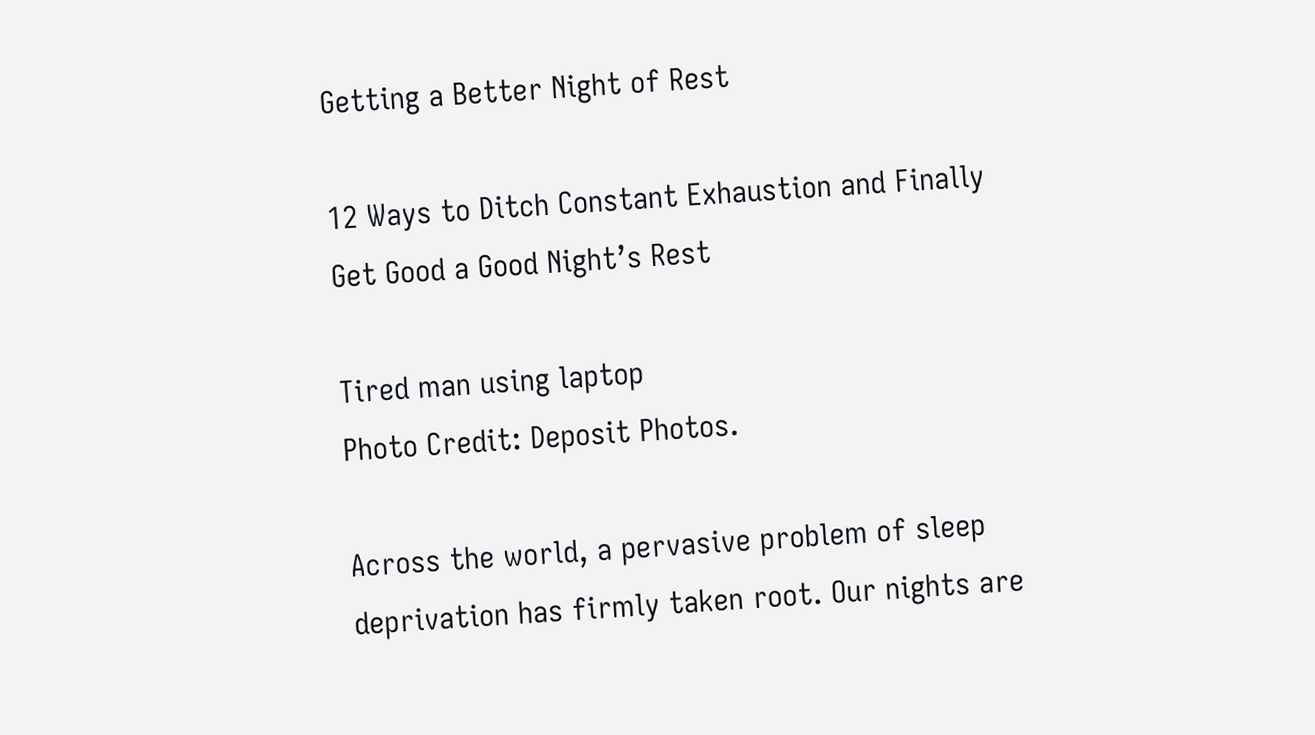Getting a Better Night of Rest

12 Ways to Ditch Constant Exhaustion and Finally Get Good a Good Night’s Rest

Tired man using laptop
Photo Credit: Deposit Photos.

Across the world, a pervasive problem of sleep deprivation has firmly taken root. Our nights are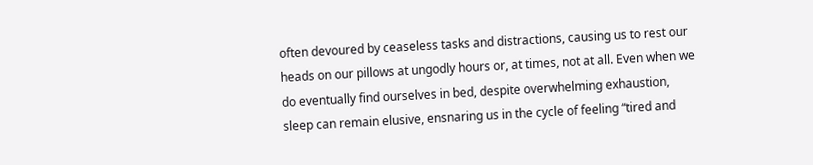often devoured by ceaseless tasks and distractions, causing us to rest our heads on our pillows at ungodly hours or, at times, not at all. Even when we do eventually find ourselves in bed, despite overwhelming exhaustion, sleep can remain elusive, ensnaring us in the cycle of feeling “tired and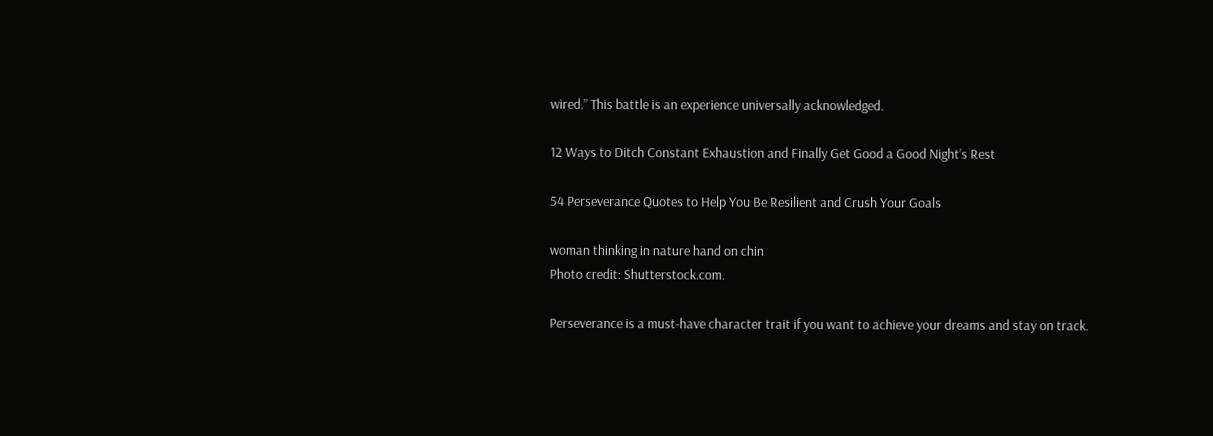wired.” This battle is an experience universally acknowledged.

12 Ways to Ditch Constant Exhaustion and Finally Get Good a Good Night’s Rest

54 Perseverance Quotes to Help You Be Resilient and Crush Your Goals

woman thinking in nature hand on chin
Photo credit: Shutterstock.com.

Perseverance is a must-have character trait if you want to achieve your dreams and stay on track.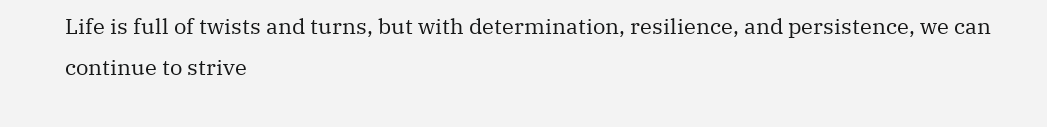Life is full of twists and turns, but with determination, resilience, and persistence, we can continue to strive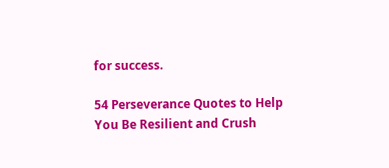for success.

54 Perseverance Quotes to Help You Be Resilient and Crush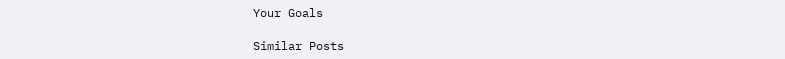Your Goals

Similar Posts